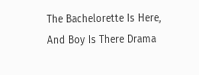The Bachelorette Is Here, And Boy Is There Drama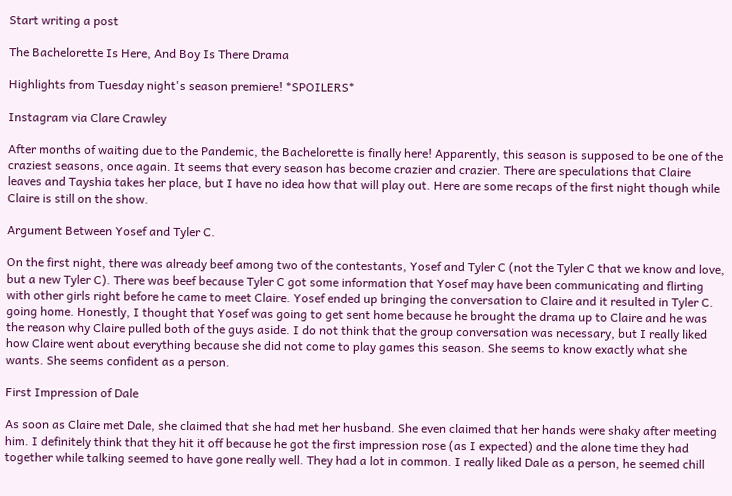Start writing a post

The Bachelorette Is Here, And Boy Is There Drama

Highlights from Tuesday night's season premiere! *SPOILERS*

Instagram via Clare Crawley

After months of waiting due to the Pandemic, the Bachelorette is finally here! Apparently, this season is supposed to be one of the craziest seasons, once again. It seems that every season has become crazier and crazier. There are speculations that Claire leaves and Tayshia takes her place, but I have no idea how that will play out. Here are some recaps of the first night though while Claire is still on the show.

Argument Between Yosef and Tyler C.

On the first night, there was already beef among two of the contestants, Yosef and Tyler C (not the Tyler C that we know and love, but a new Tyler C). There was beef because Tyler C got some information that Yosef may have been communicating and flirting with other girls right before he came to meet Claire. Yosef ended up bringing the conversation to Claire and it resulted in Tyler C. going home. Honestly, I thought that Yosef was going to get sent home because he brought the drama up to Claire and he was the reason why Claire pulled both of the guys aside. I do not think that the group conversation was necessary, but I really liked how Claire went about everything because she did not come to play games this season. She seems to know exactly what she wants. She seems confident as a person.

First Impression of Dale

As soon as Claire met Dale, she claimed that she had met her husband. She even claimed that her hands were shaky after meeting him. I definitely think that they hit it off because he got the first impression rose (as I expected) and the alone time they had together while talking seemed to have gone really well. They had a lot in common. I really liked Dale as a person, he seemed chill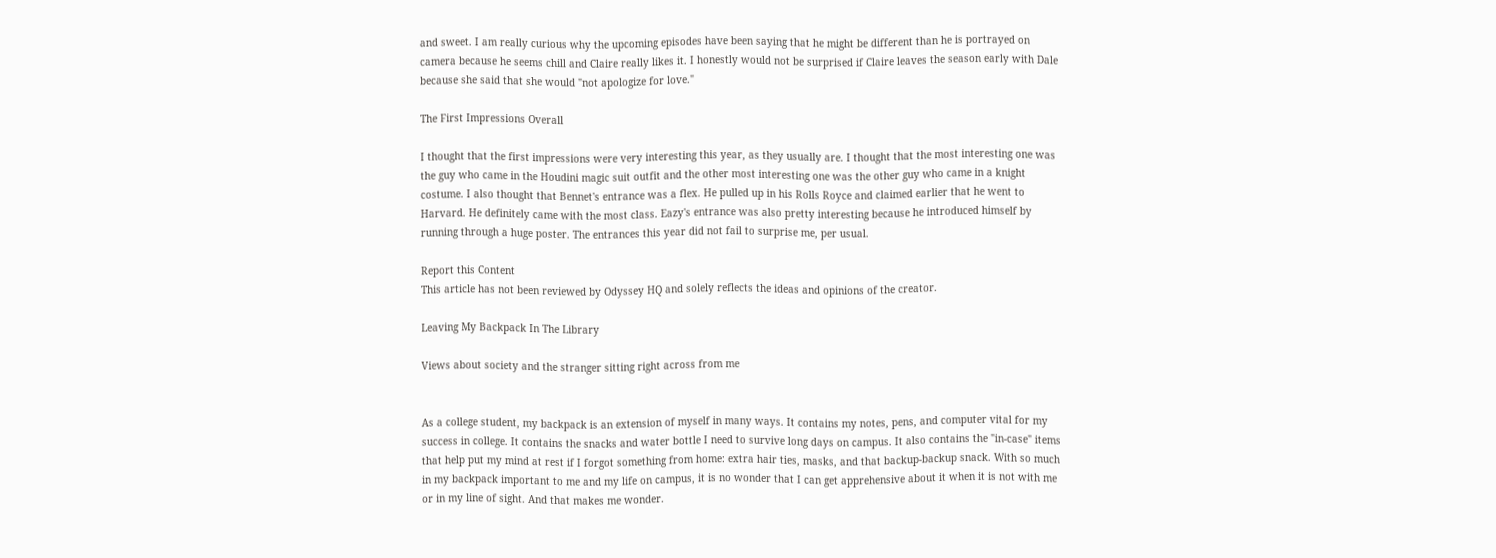and sweet. I am really curious why the upcoming episodes have been saying that he might be different than he is portrayed on camera because he seems chill and Claire really likes it. I honestly would not be surprised if Claire leaves the season early with Dale because she said that she would "not apologize for love."

The First Impressions Overall

I thought that the first impressions were very interesting this year, as they usually are. I thought that the most interesting one was the guy who came in the Houdini magic suit outfit and the other most interesting one was the other guy who came in a knight costume. I also thought that Bennet's entrance was a flex. He pulled up in his Rolls Royce and claimed earlier that he went to Harvard. He definitely came with the most class. Eazy's entrance was also pretty interesting because he introduced himself by running through a huge poster. The entrances this year did not fail to surprise me, per usual.

Report this Content
This article has not been reviewed by Odyssey HQ and solely reflects the ideas and opinions of the creator.

Leaving My Backpack In The Library

Views about society and the stranger sitting right across from me


As a college student, my backpack is an extension of myself in many ways. It contains my notes, pens, and computer vital for my success in college. It contains the snacks and water bottle I need to survive long days on campus. It also contains the "in-case" items that help put my mind at rest if I forgot something from home: extra hair ties, masks, and that backup-backup snack. With so much in my backpack important to me and my life on campus, it is no wonder that I can get apprehensive about it when it is not with me or in my line of sight. And that makes me wonder.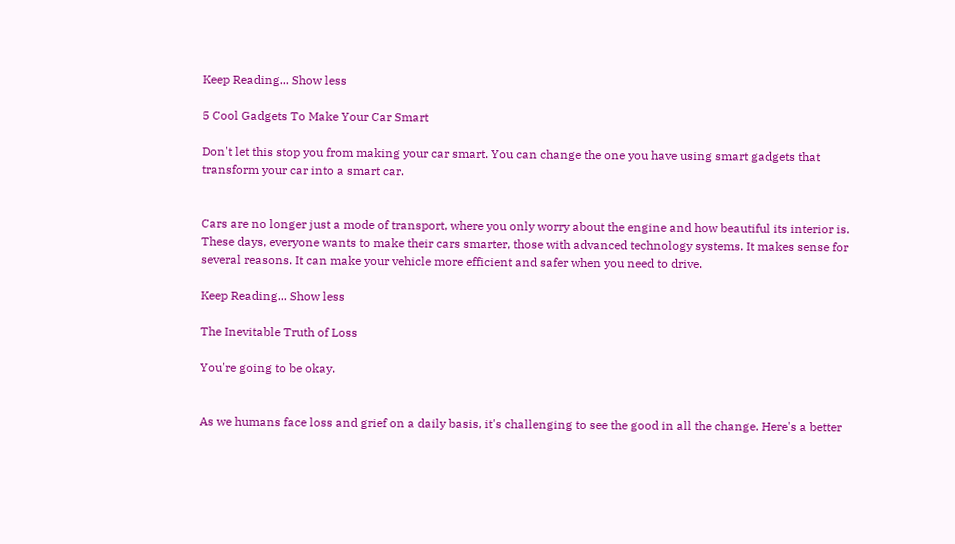Keep Reading... Show less

5 Cool Gadgets To Make Your Car Smart

Don't let this stop you from making your car smart. You can change the one you have using smart gadgets that transform your car into a smart car.


Cars are no longer just a mode of transport, where you only worry about the engine and how beautiful its interior is. These days, everyone wants to make their cars smarter, those with advanced technology systems. It makes sense for several reasons. It can make your vehicle more efficient and safer when you need to drive.

Keep Reading... Show less

The Inevitable Truth of Loss

You're going to be okay.


As we humans face loss and grief on a daily basis, it's challenging to see the good in all the change. Here's a better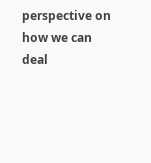perspective on how we can deal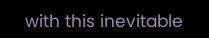with this inevitable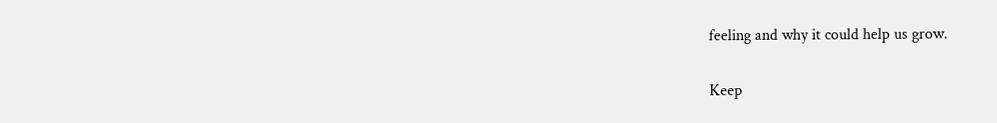feeling and why it could help us grow.

Keep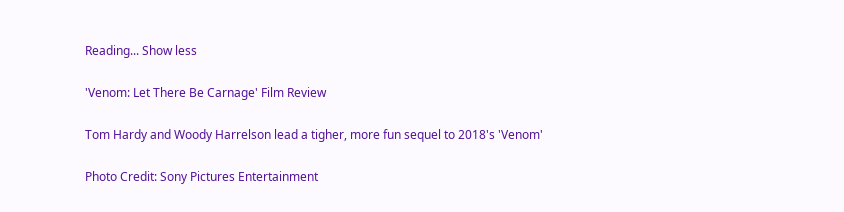Reading... Show less

'Venom: Let There Be Carnage' Film Review

Tom Hardy and Woody Harrelson lead a tigher, more fun sequel to 2018's 'Venom'

Photo Credit: Sony Pictures Entertainment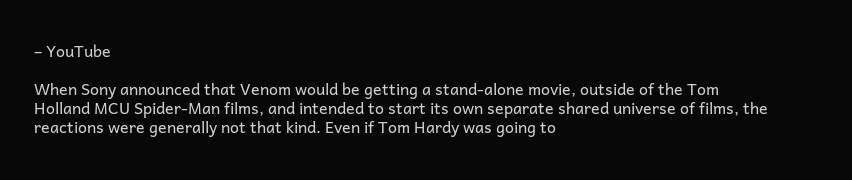– YouTube

When Sony announced that Venom would be getting a stand-alone movie, outside of the Tom Holland MCU Spider-Man films, and intended to start its own separate shared universe of films, the reactions were generally not that kind. Even if Tom Hardy was going to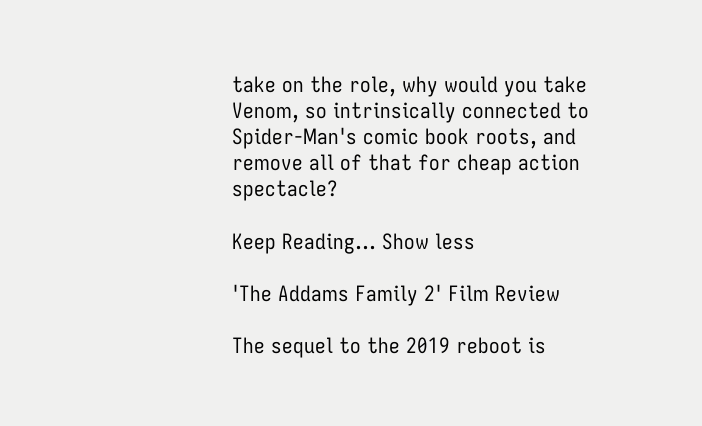take on the role, why would you take Venom, so intrinsically connected to Spider-Man's comic book roots, and remove all of that for cheap action spectacle?

Keep Reading... Show less

'The Addams Family 2' Film Review

The sequel to the 2019 reboot is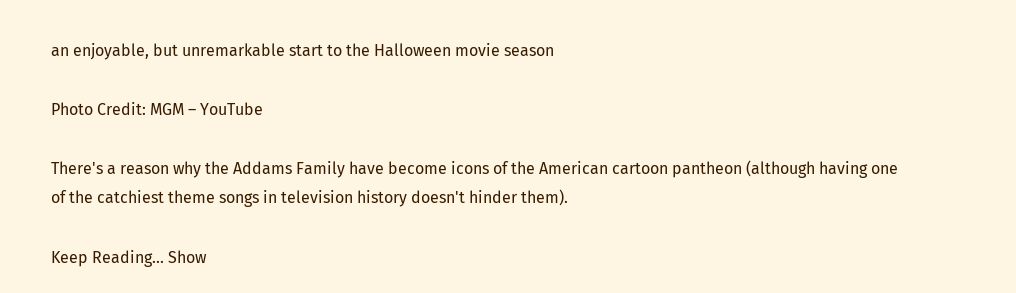an enjoyable, but unremarkable start to the Halloween movie season

Photo Credit: MGM – YouTube

There's a reason why the Addams Family have become icons of the American cartoon pantheon (although having one of the catchiest theme songs in television history doesn't hinder them).

Keep Reading... Show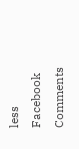less
Facebook Comments